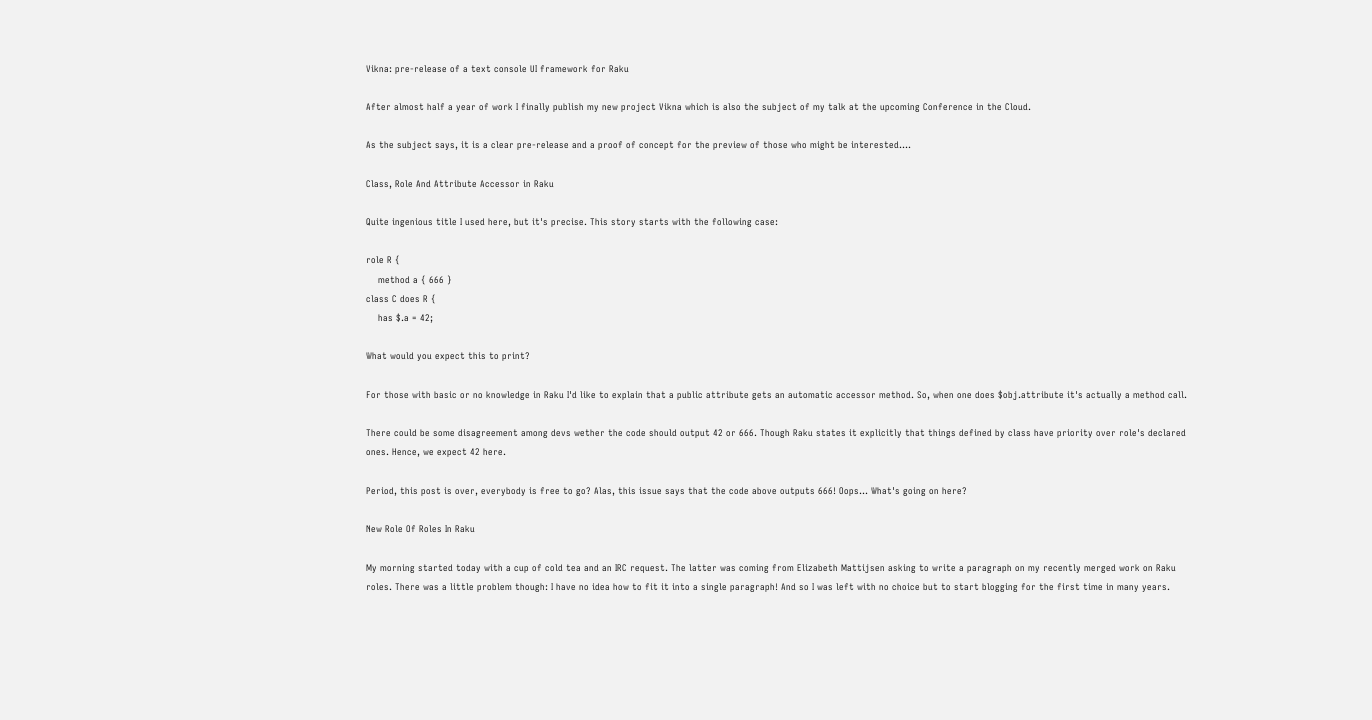Vikna: pre-release of a text console UI framework for Raku

After almost half a year of work I finally publish my new project Vikna which is also the subject of my talk at the upcoming Conference in the Cloud.

As the subject says, it is a clear pre-release and a proof of concept for the preview of those who might be interested.…

Class, Role And Attribute Accessor in Raku

Quite ingenious title I used here, but it's precise. This story starts with the following case:

role R {
    method a { 666 }
class C does R {
    has $.a = 42;

What would you expect this to print?

For those with basic or no knowledge in Raku I'd like to explain that a public attribute gets an automatic accessor method. So, when one does $obj.attribute it's actually a method call.

There could be some disagreement among devs wether the code should output 42 or 666. Though Raku states it explicitly that things defined by class have priority over role's declared ones. Hence, we expect 42 here.

Period, this post is over, everybody is free to go? Alas, this issue says that the code above outputs 666! Oops... What's going on here?

New Role Of Roles In Raku

My morning started today with a cup of cold tea and an IRC request. The latter was coming from Elizabeth Mattijsen asking to write a paragraph on my recently merged work on Raku roles. There was a little problem though: I have no idea how to fit it into a single paragraph! And so I was left with no choice but to start blogging for the first time in many years.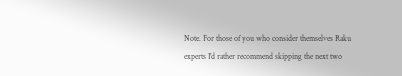Note. For those of you who consider themselves Raku experts I'd rather recommend skipping the next two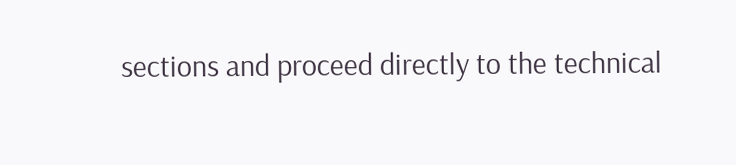sections and proceed directly to the technical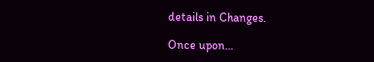details in Changes.

Once upon…